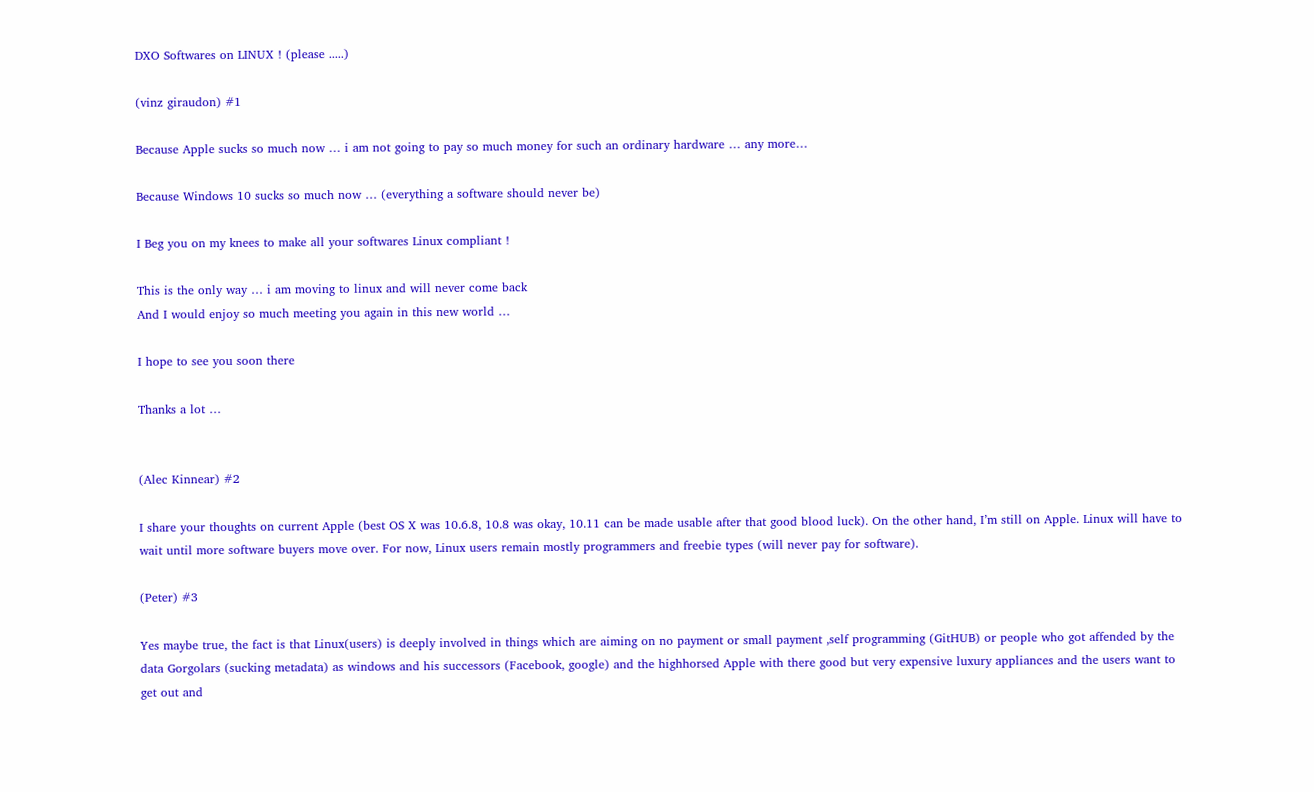DXO Softwares on LINUX ! (please .....)

(vinz giraudon) #1

Because Apple sucks so much now … i am not going to pay so much money for such an ordinary hardware … any more…

Because Windows 10 sucks so much now … (everything a software should never be)

I Beg you on my knees to make all your softwares Linux compliant !

This is the only way … i am moving to linux and will never come back
And I would enjoy so much meeting you again in this new world …

I hope to see you soon there

Thanks a lot …


(Alec Kinnear) #2

I share your thoughts on current Apple (best OS X was 10.6.8, 10.8 was okay, 10.11 can be made usable after that good blood luck). On the other hand, I’m still on Apple. Linux will have to wait until more software buyers move over. For now, Linux users remain mostly programmers and freebie types (will never pay for software).

(Peter) #3

Yes maybe true, the fact is that Linux(users) is deeply involved in things which are aiming on no payment or small payment ,self programming (GitHUB) or people who got affended by the data Gorgolars (sucking metadata) as windows and his successors (Facebook, google) and the highhorsed Apple with there good but very expensive luxury appliances and the users want to get out and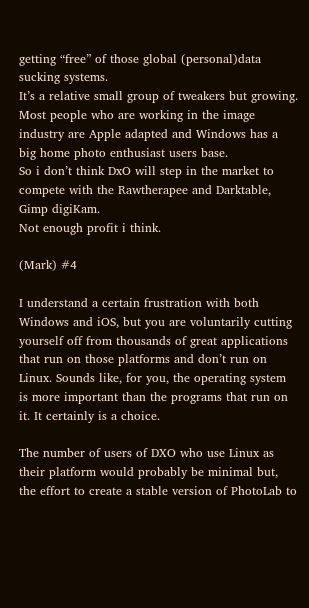getting “free” of those global (personal)data sucking systems.
It’s a relative small group of tweakers but growing.
Most people who are working in the image industry are Apple adapted and Windows has a big home photo enthusiast users base.
So i don’t think DxO will step in the market to compete with the Rawtherapee and Darktable, Gimp digiKam.
Not enough profit i think.

(Mark) #4

I understand a certain frustration with both Windows and iOS, but you are voluntarily cutting yourself off from thousands of great applications that run on those platforms and don’t run on Linux. Sounds like, for you, the operating system is more important than the programs that run on it. It certainly is a choice.

The number of users of DXO who use Linux as their platform would probably be minimal but, the effort to create a stable version of PhotoLab to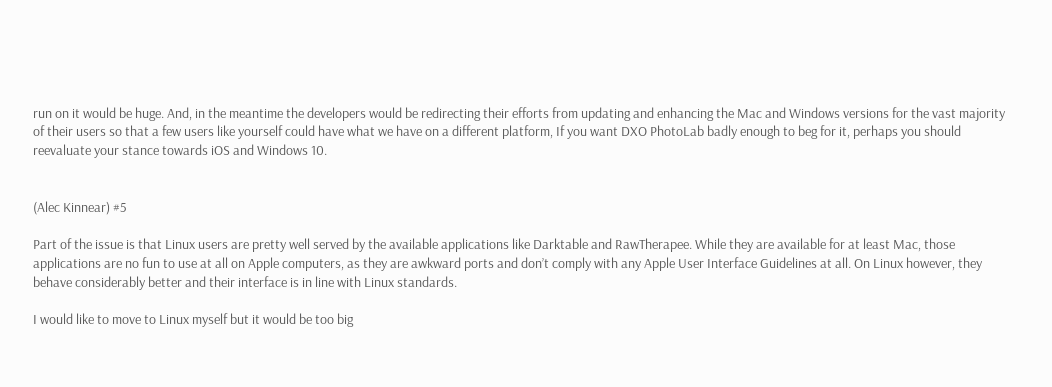run on it would be huge. And, in the meantime the developers would be redirecting their efforts from updating and enhancing the Mac and Windows versions for the vast majority of their users so that a few users like yourself could have what we have on a different platform, If you want DXO PhotoLab badly enough to beg for it, perhaps you should reevaluate your stance towards iOS and Windows 10.


(Alec Kinnear) #5

Part of the issue is that Linux users are pretty well served by the available applications like Darktable and RawTherapee. While they are available for at least Mac, those applications are no fun to use at all on Apple computers, as they are awkward ports and don’t comply with any Apple User Interface Guidelines at all. On Linux however, they behave considerably better and their interface is in line with Linux standards.

I would like to move to Linux myself but it would be too big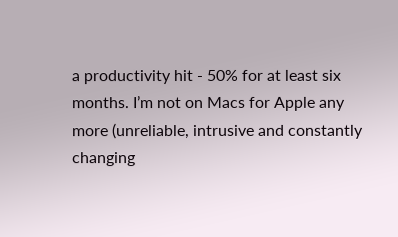a productivity hit - 50% for at least six months. I’m not on Macs for Apple any more (unreliable, intrusive and constantly changing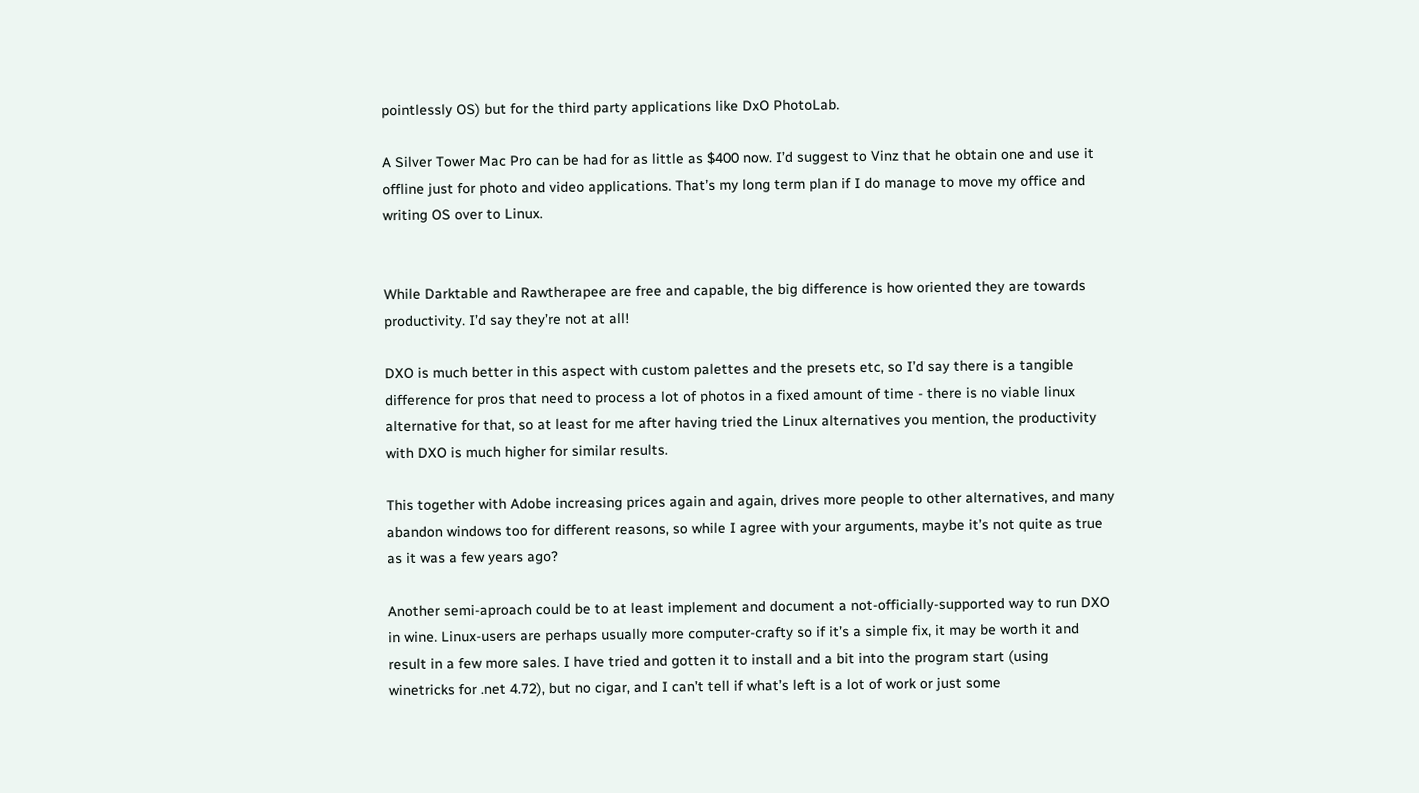pointlessly OS) but for the third party applications like DxO PhotoLab.

A Silver Tower Mac Pro can be had for as little as $400 now. I’d suggest to Vinz that he obtain one and use it offline just for photo and video applications. That’s my long term plan if I do manage to move my office and writing OS over to Linux.


While Darktable and Rawtherapee are free and capable, the big difference is how oriented they are towards productivity. I’d say they’re not at all!

DXO is much better in this aspect with custom palettes and the presets etc, so I’d say there is a tangible difference for pros that need to process a lot of photos in a fixed amount of time - there is no viable linux alternative for that, so at least for me after having tried the Linux alternatives you mention, the productivity with DXO is much higher for similar results.

This together with Adobe increasing prices again and again, drives more people to other alternatives, and many abandon windows too for different reasons, so while I agree with your arguments, maybe it’s not quite as true as it was a few years ago?

Another semi-aproach could be to at least implement and document a not-officially-supported way to run DXO in wine. Linux-users are perhaps usually more computer-crafty so if it’s a simple fix, it may be worth it and result in a few more sales. I have tried and gotten it to install and a bit into the program start (using winetricks for .net 4.72), but no cigar, and I can’t tell if what’s left is a lot of work or just some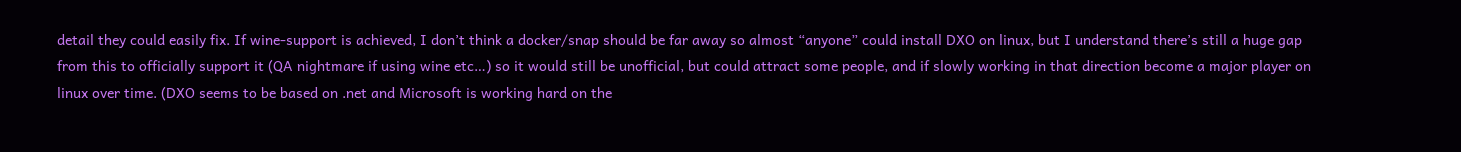detail they could easily fix. If wine-support is achieved, I don’t think a docker/snap should be far away so almost “anyone” could install DXO on linux, but I understand there’s still a huge gap from this to officially support it (QA nightmare if using wine etc…) so it would still be unofficial, but could attract some people, and if slowly working in that direction become a major player on linux over time. (DXO seems to be based on .net and Microsoft is working hard on the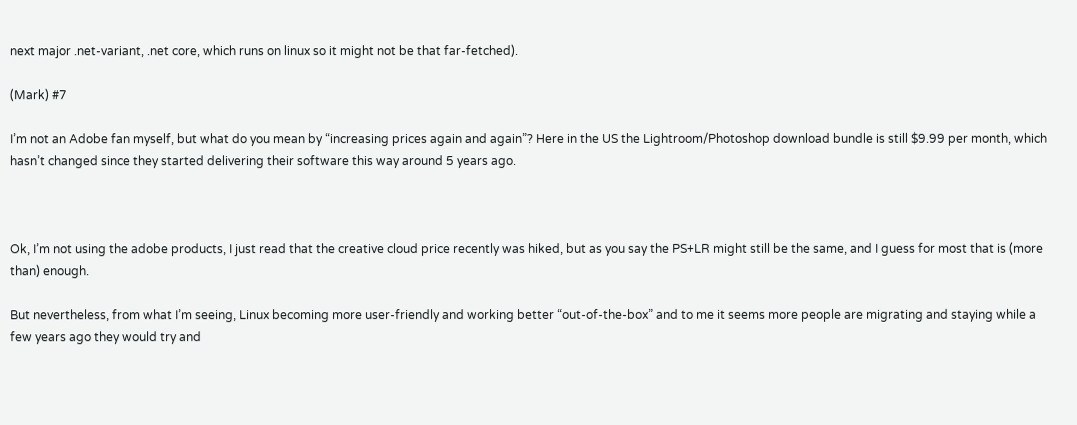next major .net-variant, .net core, which runs on linux so it might not be that far-fetched).

(Mark) #7

I’m not an Adobe fan myself, but what do you mean by “increasing prices again and again”? Here in the US the Lightroom/Photoshop download bundle is still $9.99 per month, which hasn’t changed since they started delivering their software this way around 5 years ago.



Ok, I’m not using the adobe products, I just read that the creative cloud price recently was hiked, but as you say the PS+LR might still be the same, and I guess for most that is (more than) enough.

But nevertheless, from what I’m seeing, Linux becoming more user-friendly and working better “out-of-the-box” and to me it seems more people are migrating and staying while a few years ago they would try and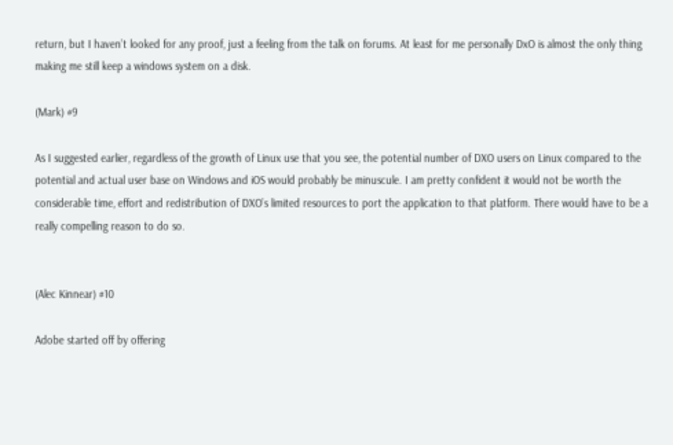return, but I haven’t looked for any proof, just a feeling from the talk on forums. At least for me personally DxO is almost the only thing making me still keep a windows system on a disk.

(Mark) #9

As I suggested earlier, regardless of the growth of Linux use that you see, the potential number of DXO users on Linux compared to the potential and actual user base on Windows and iOS would probably be minuscule. I am pretty confident it would not be worth the considerable time, effort and redistribution of DXO’s limited resources to port the application to that platform. There would have to be a really compelling reason to do so.


(Alec Kinnear) #10

Adobe started off by offering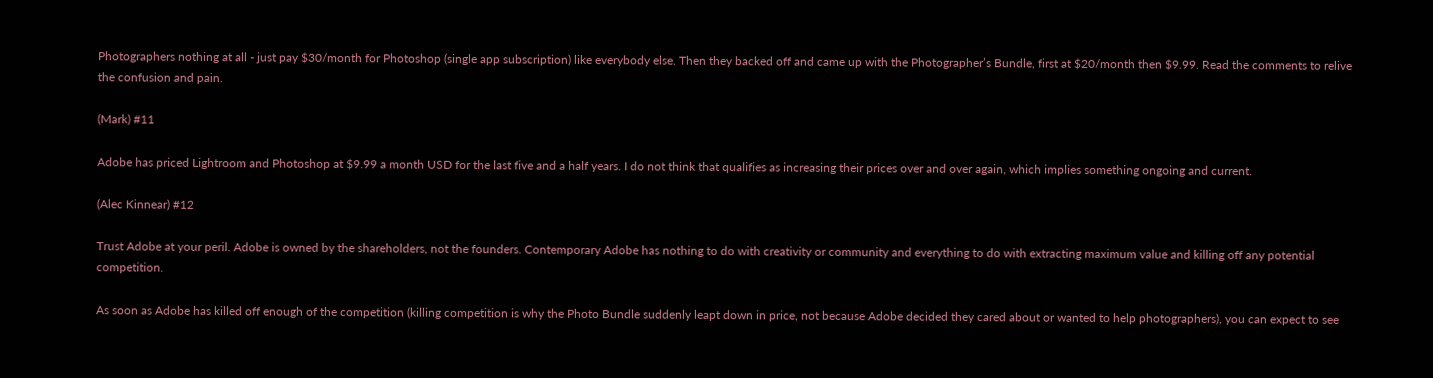Photographers nothing at all - just pay $30/month for Photoshop (single app subscription) like everybody else. Then they backed off and came up with the Photographer’s Bundle, first at $20/month then $9.99. Read the comments to relive the confusion and pain.

(Mark) #11

Adobe has priced Lightroom and Photoshop at $9.99 a month USD for the last five and a half years. I do not think that qualifies as increasing their prices over and over again, which implies something ongoing and current.

(Alec Kinnear) #12

Trust Adobe at your peril. Adobe is owned by the shareholders, not the founders. Contemporary Adobe has nothing to do with creativity or community and everything to do with extracting maximum value and killing off any potential competition.

As soon as Adobe has killed off enough of the competition (killing competition is why the Photo Bundle suddenly leapt down in price, not because Adobe decided they cared about or wanted to help photographers), you can expect to see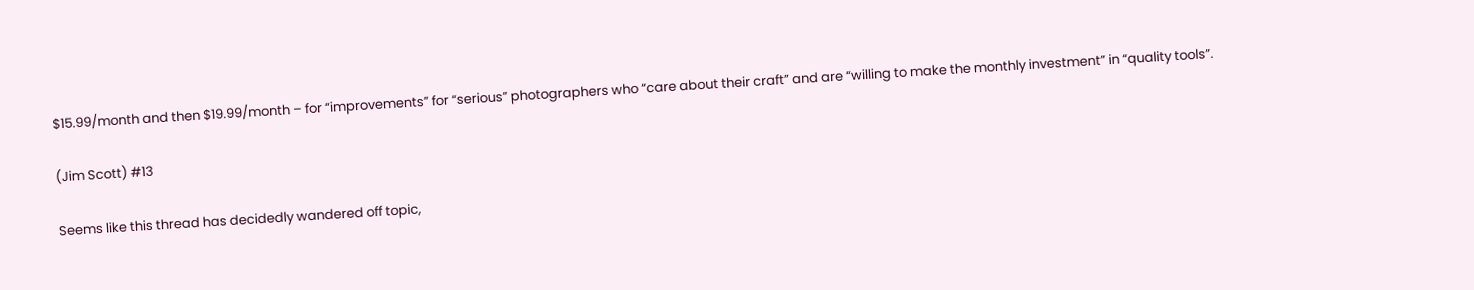$15.99/month and then $19.99/month – for “improvements” for “serious” photographers who “care about their craft” and are “willing to make the monthly investment” in “quality tools”.

(Jim Scott) #13

Seems like this thread has decidedly wandered off topic,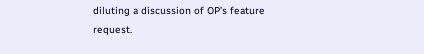diluting a discussion of OP’s feature request.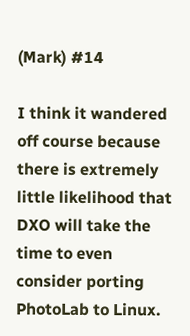(Mark) #14

I think it wandered off course because there is extremely little likelihood that DXO will take the time to even consider porting PhotoLab to Linux.